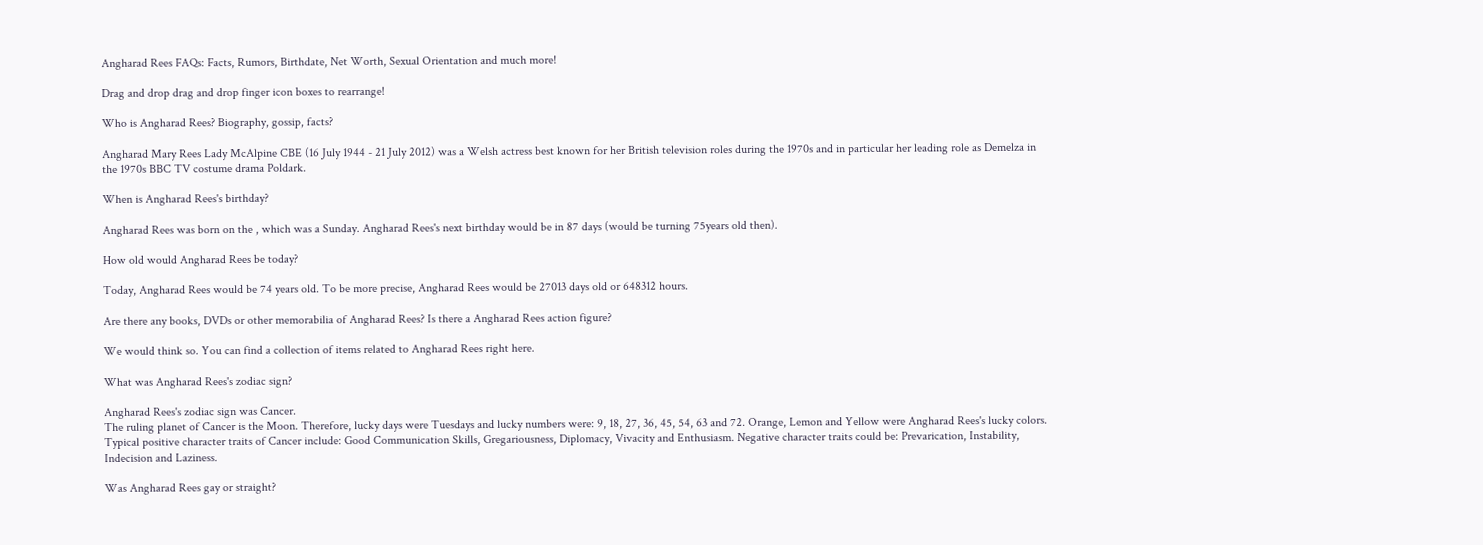Angharad Rees FAQs: Facts, Rumors, Birthdate, Net Worth, Sexual Orientation and much more!

Drag and drop drag and drop finger icon boxes to rearrange!

Who is Angharad Rees? Biography, gossip, facts?

Angharad Mary Rees Lady McAlpine CBE (16 July 1944 - 21 July 2012) was a Welsh actress best known for her British television roles during the 1970s and in particular her leading role as Demelza in the 1970s BBC TV costume drama Poldark.

When is Angharad Rees's birthday?

Angharad Rees was born on the , which was a Sunday. Angharad Rees's next birthday would be in 87 days (would be turning 75years old then).

How old would Angharad Rees be today?

Today, Angharad Rees would be 74 years old. To be more precise, Angharad Rees would be 27013 days old or 648312 hours.

Are there any books, DVDs or other memorabilia of Angharad Rees? Is there a Angharad Rees action figure?

We would think so. You can find a collection of items related to Angharad Rees right here.

What was Angharad Rees's zodiac sign?

Angharad Rees's zodiac sign was Cancer.
The ruling planet of Cancer is the Moon. Therefore, lucky days were Tuesdays and lucky numbers were: 9, 18, 27, 36, 45, 54, 63 and 72. Orange, Lemon and Yellow were Angharad Rees's lucky colors. Typical positive character traits of Cancer include: Good Communication Skills, Gregariousness, Diplomacy, Vivacity and Enthusiasm. Negative character traits could be: Prevarication, Instability, Indecision and Laziness.

Was Angharad Rees gay or straight?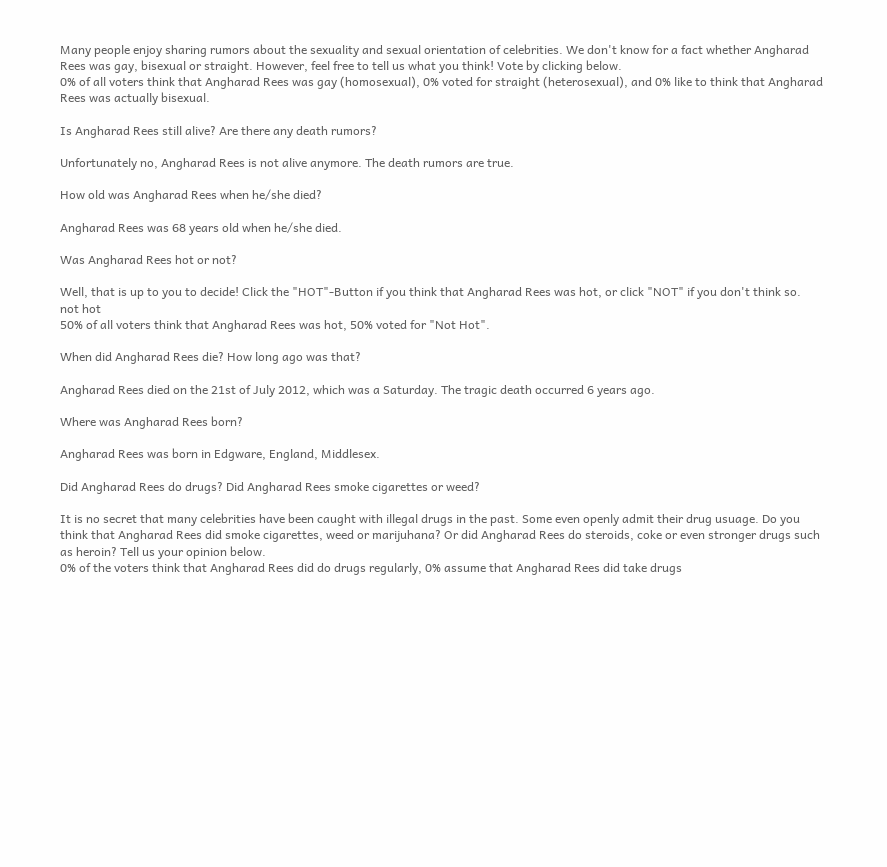Many people enjoy sharing rumors about the sexuality and sexual orientation of celebrities. We don't know for a fact whether Angharad Rees was gay, bisexual or straight. However, feel free to tell us what you think! Vote by clicking below.
0% of all voters think that Angharad Rees was gay (homosexual), 0% voted for straight (heterosexual), and 0% like to think that Angharad Rees was actually bisexual.

Is Angharad Rees still alive? Are there any death rumors?

Unfortunately no, Angharad Rees is not alive anymore. The death rumors are true.

How old was Angharad Rees when he/she died?

Angharad Rees was 68 years old when he/she died.

Was Angharad Rees hot or not?

Well, that is up to you to decide! Click the "HOT"-Button if you think that Angharad Rees was hot, or click "NOT" if you don't think so.
not hot
50% of all voters think that Angharad Rees was hot, 50% voted for "Not Hot".

When did Angharad Rees die? How long ago was that?

Angharad Rees died on the 21st of July 2012, which was a Saturday. The tragic death occurred 6 years ago.

Where was Angharad Rees born?

Angharad Rees was born in Edgware, England, Middlesex.

Did Angharad Rees do drugs? Did Angharad Rees smoke cigarettes or weed?

It is no secret that many celebrities have been caught with illegal drugs in the past. Some even openly admit their drug usuage. Do you think that Angharad Rees did smoke cigarettes, weed or marijuhana? Or did Angharad Rees do steroids, coke or even stronger drugs such as heroin? Tell us your opinion below.
0% of the voters think that Angharad Rees did do drugs regularly, 0% assume that Angharad Rees did take drugs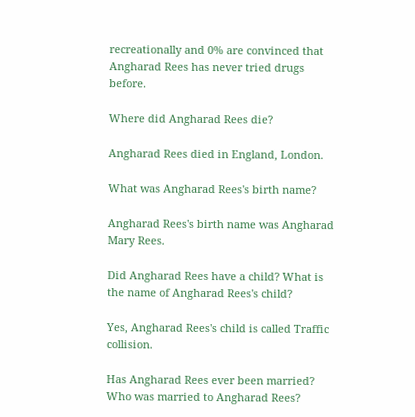recreationally and 0% are convinced that Angharad Rees has never tried drugs before.

Where did Angharad Rees die?

Angharad Rees died in England, London.

What was Angharad Rees's birth name?

Angharad Rees's birth name was Angharad Mary Rees.

Did Angharad Rees have a child? What is the name of Angharad Rees's child?

Yes, Angharad Rees's child is called Traffic collision.

Has Angharad Rees ever been married? Who was married to Angharad Rees?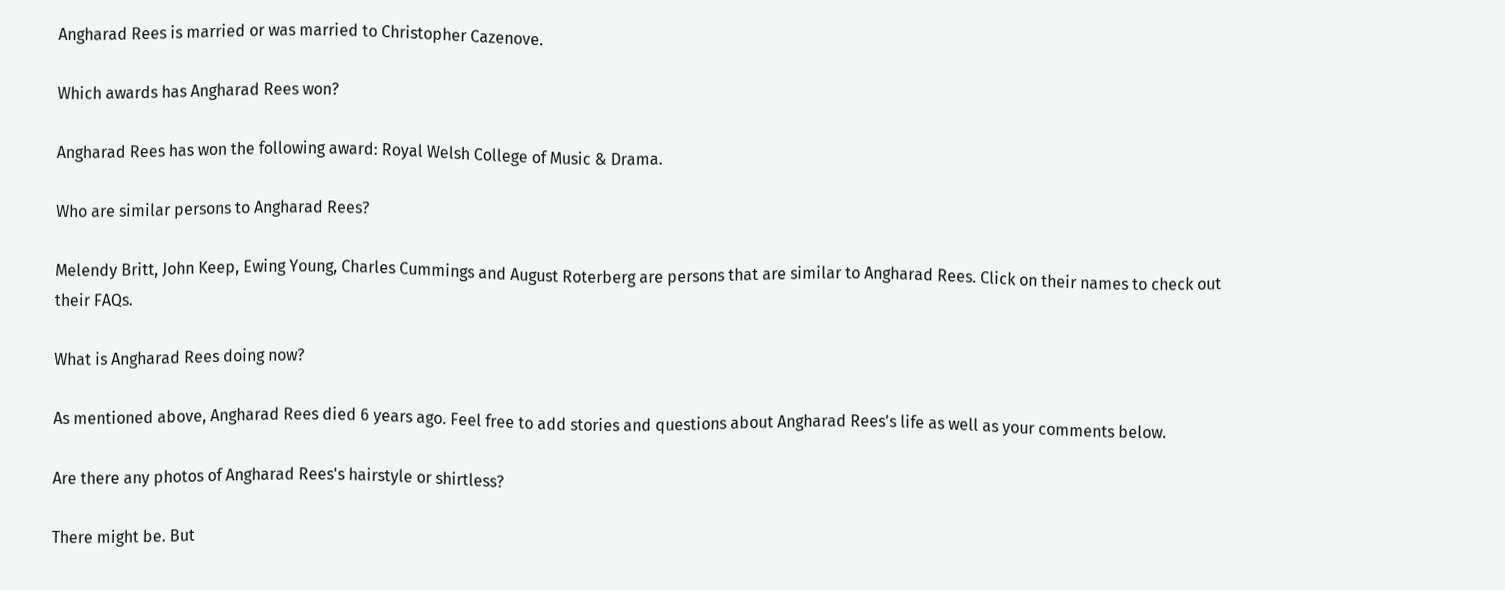Angharad Rees is married or was married to Christopher Cazenove.

Which awards has Angharad Rees won?

Angharad Rees has won the following award: Royal Welsh College of Music & Drama.

Who are similar persons to Angharad Rees?

Melendy Britt, John Keep, Ewing Young, Charles Cummings and August Roterberg are persons that are similar to Angharad Rees. Click on their names to check out their FAQs.

What is Angharad Rees doing now?

As mentioned above, Angharad Rees died 6 years ago. Feel free to add stories and questions about Angharad Rees's life as well as your comments below.

Are there any photos of Angharad Rees's hairstyle or shirtless?

There might be. But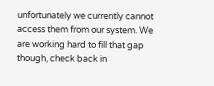unfortunately we currently cannot access them from our system. We are working hard to fill that gap though, check back in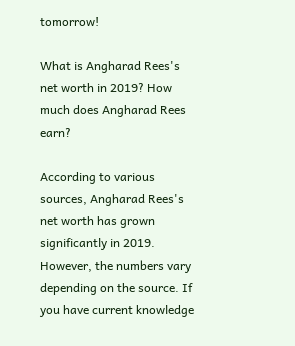tomorrow!

What is Angharad Rees's net worth in 2019? How much does Angharad Rees earn?

According to various sources, Angharad Rees's net worth has grown significantly in 2019. However, the numbers vary depending on the source. If you have current knowledge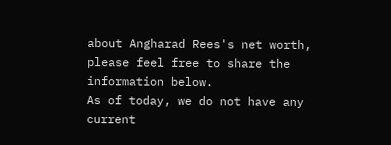about Angharad Rees's net worth, please feel free to share the information below.
As of today, we do not have any current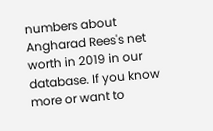numbers about Angharad Rees's net worth in 2019 in our database. If you know more or want to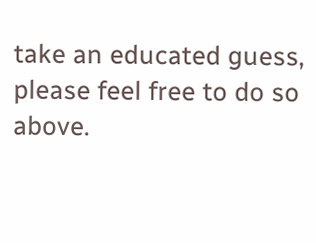take an educated guess, please feel free to do so above.